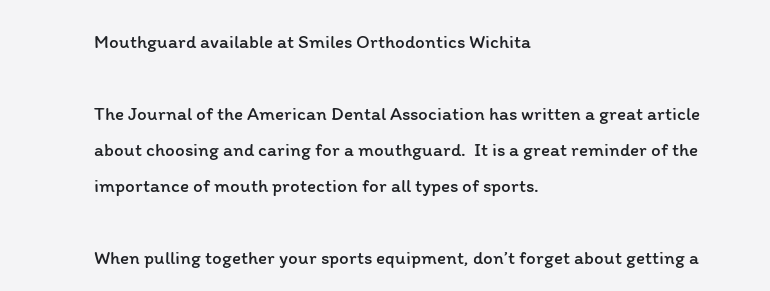Mouthguard available at Smiles Orthodontics Wichita

The Journal of the American Dental Association has written a great article about choosing and caring for a mouthguard.  It is a great reminder of the importance of mouth protection for all types of sports.

When pulling together your sports equipment, don’t forget about getting a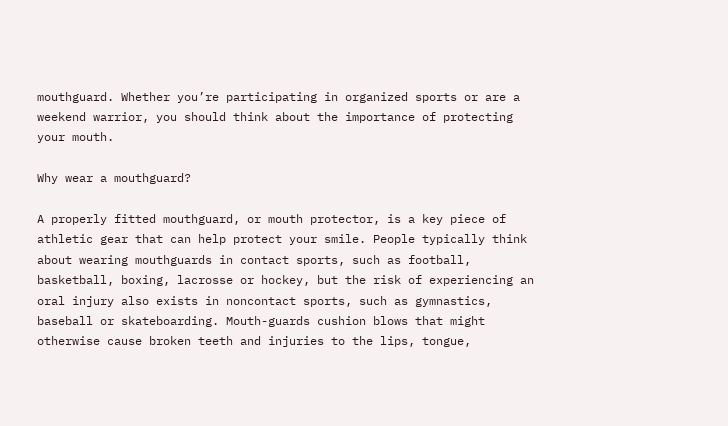mouthguard. Whether you’re participating in organized sports or are a weekend warrior, you should think about the importance of protecting your mouth.

Why wear a mouthguard?

A properly fitted mouthguard, or mouth protector, is a key piece of athletic gear that can help protect your smile. People typically think about wearing mouthguards in contact sports, such as football, basketball, boxing, lacrosse or hockey, but the risk of experiencing an oral injury also exists in noncontact sports, such as gymnastics, baseball or skateboarding. Mouth-guards cushion blows that might otherwise cause broken teeth and injuries to the lips, tongue,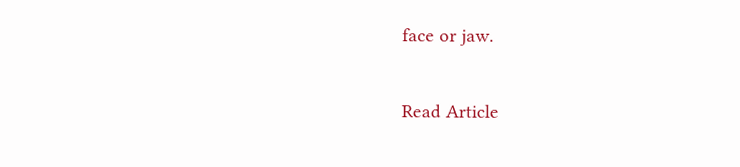face or jaw.

Read Article